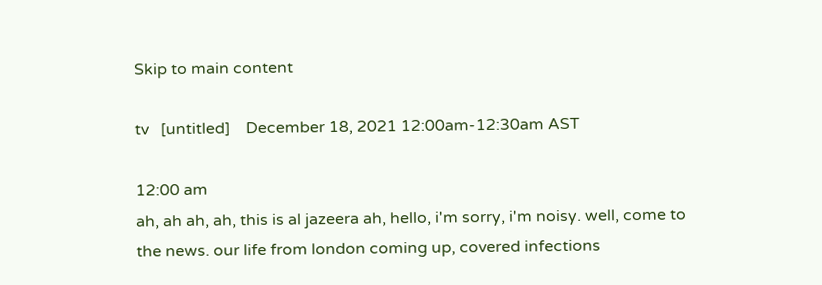Skip to main content

tv   [untitled]    December 18, 2021 12:00am-12:30am AST

12:00 am
ah, ah ah, ah, this is al jazeera ah, hello, i'm sorry, i'm noisy. well, come to the news. our life from london coming up, covered infections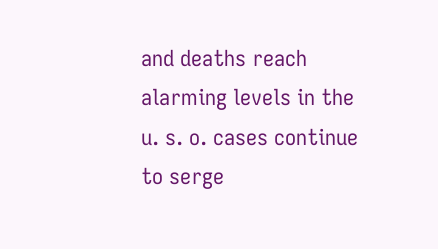and deaths reach alarming levels in the u. s. o. cases continue to serge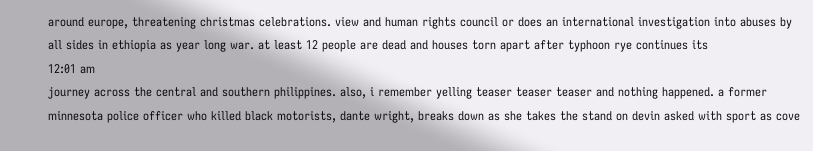around europe, threatening christmas celebrations. view and human rights council or does an international investigation into abuses by all sides in ethiopia as year long war. at least 12 people are dead and houses torn apart after typhoon rye continues its
12:01 am
journey across the central and southern philippines. also, i remember yelling teaser teaser teaser and nothing happened. a former minnesota police officer who killed black motorists, dante wright, breaks down as she takes the stand on devin asked with sport as cove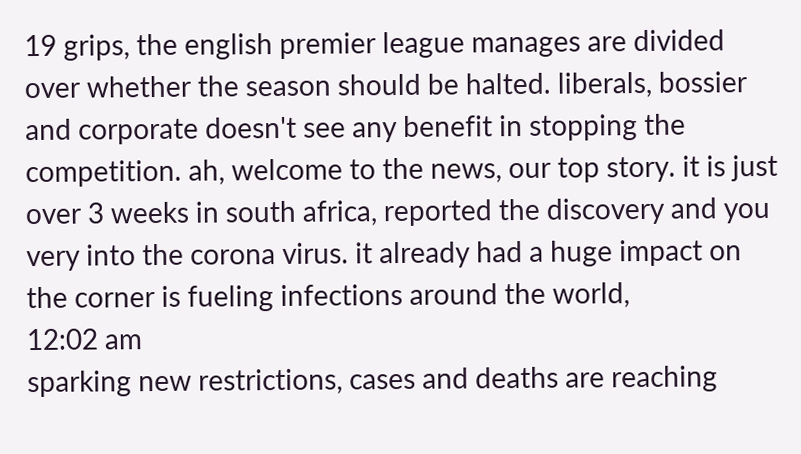19 grips, the english premier league manages are divided over whether the season should be halted. liberals, bossier and corporate doesn't see any benefit in stopping the competition. ah, welcome to the news, our top story. it is just over 3 weeks in south africa, reported the discovery and you very into the corona virus. it already had a huge impact on the corner is fueling infections around the world,
12:02 am
sparking new restrictions, cases and deaths are reaching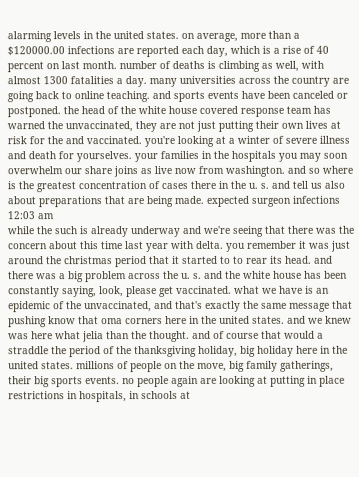alarming levels in the united states. on average, more than a $120000.00 infections are reported each day, which is a rise of 40 percent on last month. number of deaths is climbing as well, with almost 1300 fatalities a day. many universities across the country are going back to online teaching. and sports events have been canceled or postponed. the head of the white house covered response team has warned the unvaccinated, they are not just putting their own lives at risk for the and vaccinated. you're looking at a winter of severe illness and death for yourselves. your families in the hospitals you may soon overwhelm our share joins as live now from washington. and so where is the greatest concentration of cases there in the u. s. and tell us also about preparations that are being made. expected surgeon infections
12:03 am
while the such is already underway and we're seeing that there was the concern about this time last year with delta. you remember it was just around the christmas period that it started to to rear its head. and there was a big problem across the u. s. and the white house has been constantly saying, look, please get vaccinated. what we have is an epidemic of the unvaccinated, and that's exactly the same message that pushing know that oma corners here in the united states. and we knew was here what jelia than the thought. and of course that would a straddle the period of the thanksgiving holiday, big holiday here in the united states. millions of people on the move, big family gatherings, their big sports events. no people again are looking at putting in place restrictions in hospitals, in schools at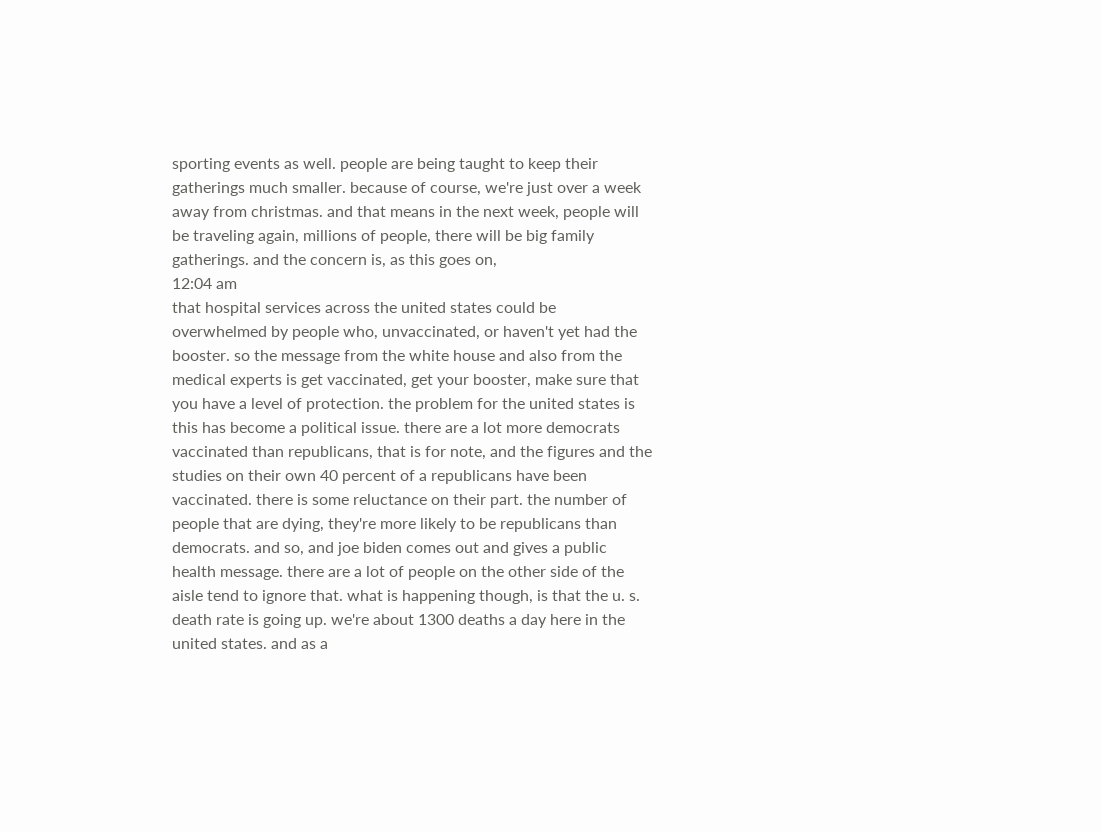sporting events as well. people are being taught to keep their gatherings much smaller. because of course, we're just over a week away from christmas. and that means in the next week, people will be traveling again, millions of people, there will be big family gatherings. and the concern is, as this goes on,
12:04 am
that hospital services across the united states could be overwhelmed by people who, unvaccinated, or haven't yet had the booster. so the message from the white house and also from the medical experts is get vaccinated, get your booster, make sure that you have a level of protection. the problem for the united states is this has become a political issue. there are a lot more democrats vaccinated than republicans, that is for note, and the figures and the studies on their own 40 percent of a republicans have been vaccinated. there is some reluctance on their part. the number of people that are dying, they're more likely to be republicans than democrats. and so, and joe biden comes out and gives a public health message. there are a lot of people on the other side of the aisle tend to ignore that. what is happening though, is that the u. s. death rate is going up. we're about 1300 deaths a day here in the united states. and as a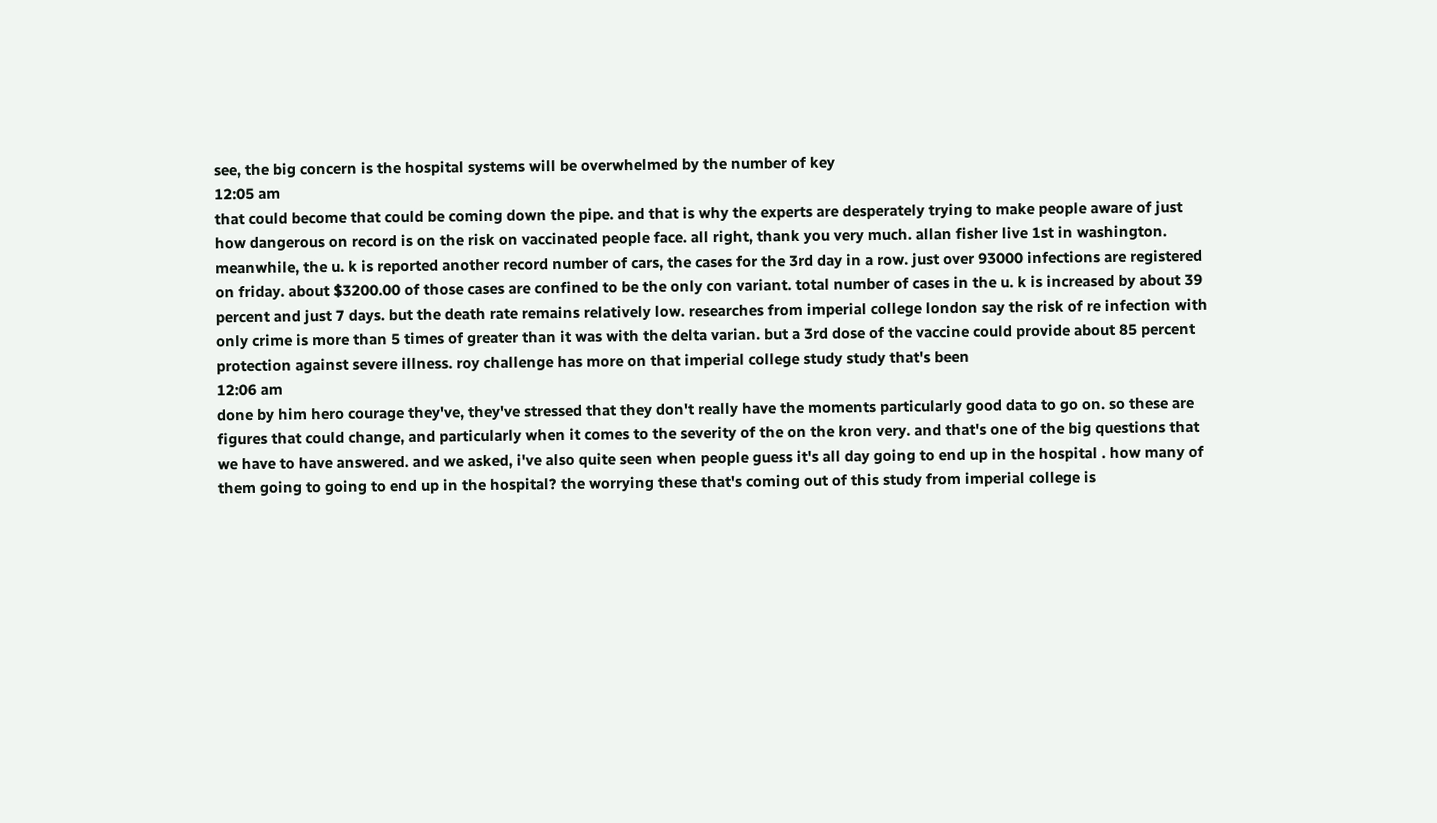see, the big concern is the hospital systems will be overwhelmed by the number of key
12:05 am
that could become that could be coming down the pipe. and that is why the experts are desperately trying to make people aware of just how dangerous on record is on the risk on vaccinated people face. all right, thank you very much. allan fisher live 1st in washington. meanwhile, the u. k is reported another record number of cars, the cases for the 3rd day in a row. just over 93000 infections are registered on friday. about $3200.00 of those cases are confined to be the only con variant. total number of cases in the u. k is increased by about 39 percent and just 7 days. but the death rate remains relatively low. researches from imperial college london say the risk of re infection with only crime is more than 5 times of greater than it was with the delta varian. but a 3rd dose of the vaccine could provide about 85 percent protection against severe illness. roy challenge has more on that imperial college study study that's been
12:06 am
done by him hero courage they've, they've stressed that they don't really have the moments particularly good data to go on. so these are figures that could change, and particularly when it comes to the severity of the on the kron very. and that's one of the big questions that we have to have answered. and we asked, i've also quite seen when people guess it's all day going to end up in the hospital . how many of them going to going to end up in the hospital? the worrying these that's coming out of this study from imperial college is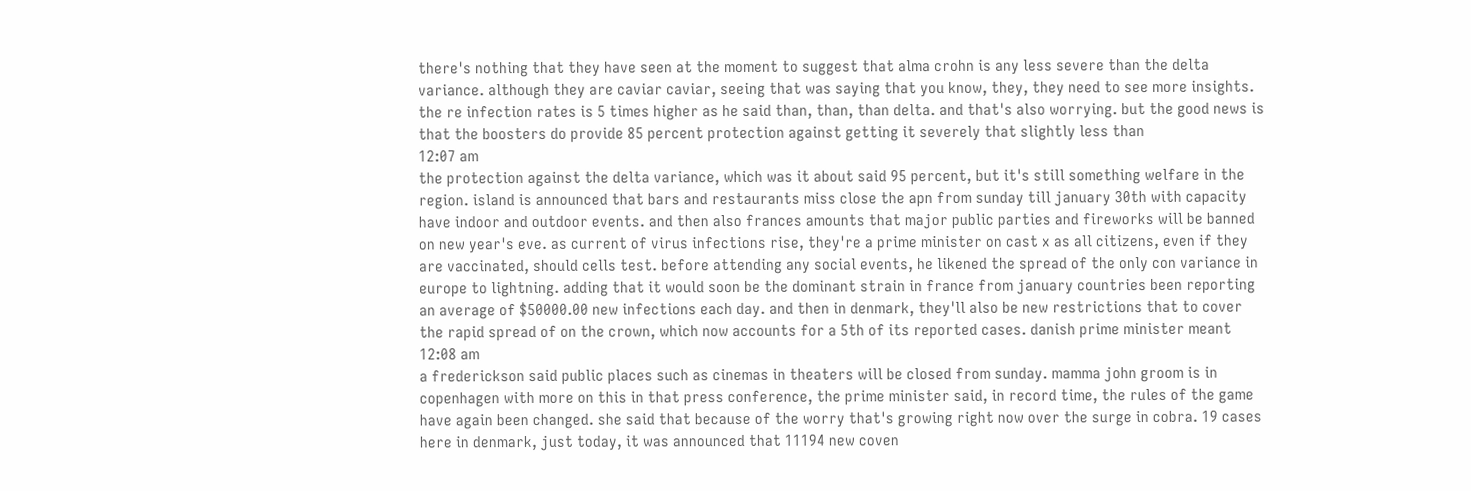there's nothing that they have seen at the moment to suggest that alma crohn is any less severe than the delta variance. although they are caviar caviar, seeing that was saying that you know, they, they need to see more insights. the re infection rates is 5 times higher as he said than, than, than delta. and that's also worrying. but the good news is that the boosters do provide 85 percent protection against getting it severely that slightly less than
12:07 am
the protection against the delta variance, which was it about said 95 percent, but it's still something welfare in the region. island is announced that bars and restaurants miss close the apn from sunday till january 30th with capacity have indoor and outdoor events. and then also frances amounts that major public parties and fireworks will be banned on new year's eve. as current of virus infections rise, they're a prime minister on cast x as all citizens, even if they are vaccinated, should cells test. before attending any social events, he likened the spread of the only con variance in europe to lightning. adding that it would soon be the dominant strain in france from january countries been reporting an average of $50000.00 new infections each day. and then in denmark, they'll also be new restrictions that to cover the rapid spread of on the crown, which now accounts for a 5th of its reported cases. danish prime minister meant
12:08 am
a frederickson said public places such as cinemas in theaters will be closed from sunday. mamma john groom is in copenhagen with more on this in that press conference, the prime minister said, in record time, the rules of the game have again been changed. she said that because of the worry that's growing right now over the surge in cobra. 19 cases here in denmark, just today, it was announced that 11194 new coven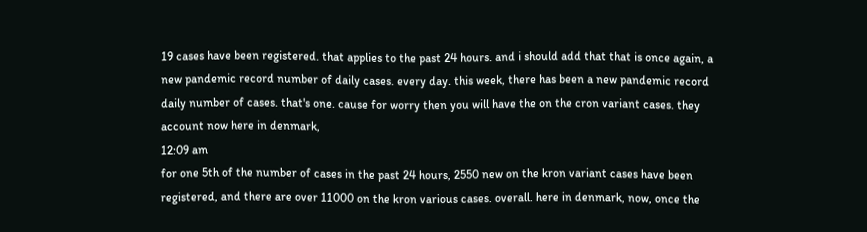19 cases have been registered. that applies to the past 24 hours. and i should add that that is once again, a new pandemic record number of daily cases. every day. this week, there has been a new pandemic record daily number of cases. that's one. cause for worry then you will have the on the cron variant cases. they account now here in denmark,
12:09 am
for one 5th of the number of cases in the past 24 hours, 2550 new on the kron variant cases have been registered, and there are over 11000 on the kron various cases. overall. here in denmark, now, once the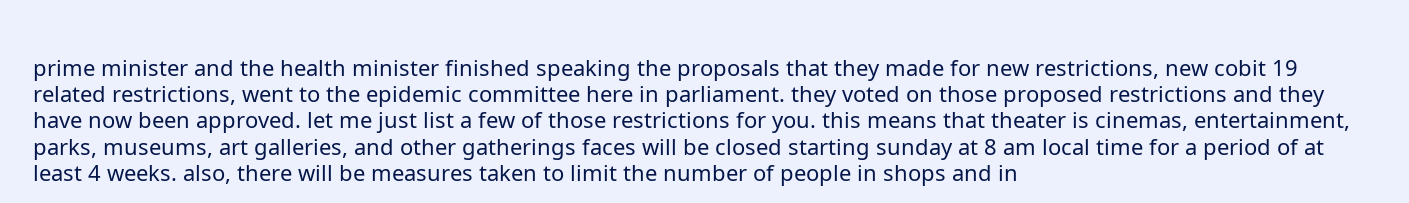prime minister and the health minister finished speaking the proposals that they made for new restrictions, new cobit 19 related restrictions, went to the epidemic committee here in parliament. they voted on those proposed restrictions and they have now been approved. let me just list a few of those restrictions for you. this means that theater is cinemas, entertainment, parks, museums, art galleries, and other gatherings faces will be closed starting sunday at 8 am local time for a period of at least 4 weeks. also, there will be measures taken to limit the number of people in shops and in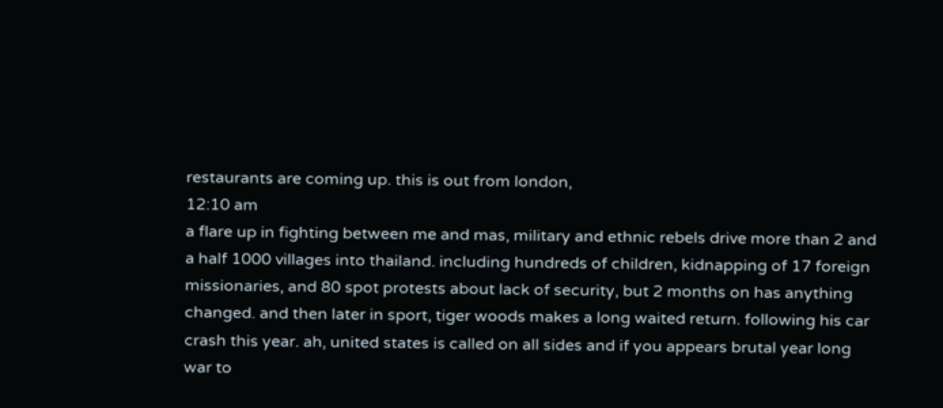restaurants are coming up. this is out from london,
12:10 am
a flare up in fighting between me and mas, military and ethnic rebels drive more than 2 and a half 1000 villages into thailand. including hundreds of children, kidnapping of 17 foreign missionaries, and 80 spot protests about lack of security, but 2 months on has anything changed. and then later in sport, tiger woods makes a long waited return. following his car crash this year. ah, united states is called on all sides and if you appears brutal year long war to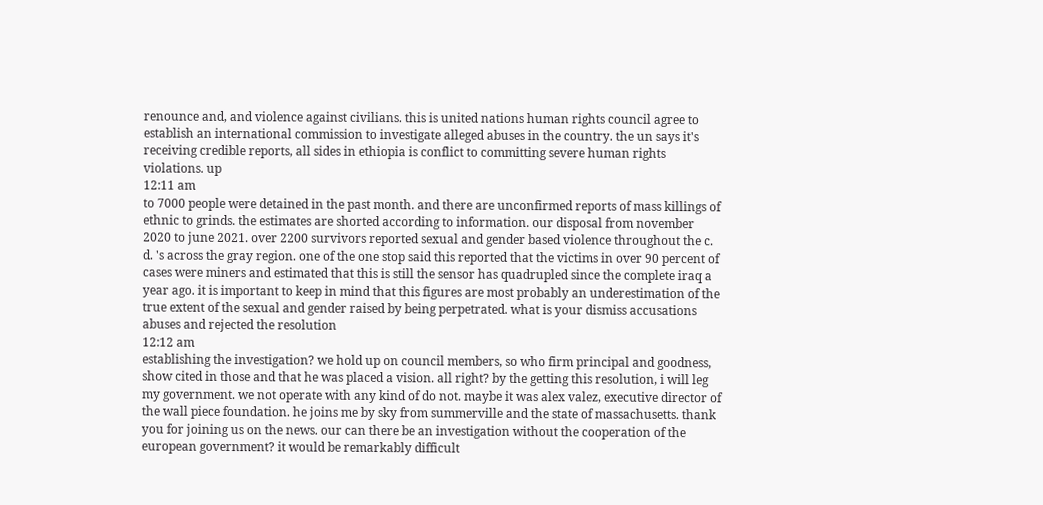renounce and, and violence against civilians. this is united nations human rights council agree to establish an international commission to investigate alleged abuses in the country. the un says it's receiving credible reports, all sides in ethiopia is conflict to committing severe human rights violations. up
12:11 am
to 7000 people were detained in the past month. and there are unconfirmed reports of mass killings of ethnic to grinds. the estimates are shorted according to information. our disposal from november 2020 to june 2021. over 2200 survivors reported sexual and gender based violence throughout the c. d. 's across the gray region. one of the one stop said this reported that the victims in over 90 percent of cases were miners and estimated that this is still the sensor has quadrupled since the complete iraq a year ago. it is important to keep in mind that this figures are most probably an underestimation of the true extent of the sexual and gender raised by being perpetrated. what is your dismiss accusations abuses and rejected the resolution
12:12 am
establishing the investigation? we hold up on council members, so who firm principal and goodness, show cited in those and that he was placed a vision. all right? by the getting this resolution, i will leg my government. we not operate with any kind of do not. maybe it was alex valez, executive director of the wall piece foundation. he joins me by sky from summerville and the state of massachusetts. thank you for joining us on the news. our can there be an investigation without the cooperation of the european government? it would be remarkably difficult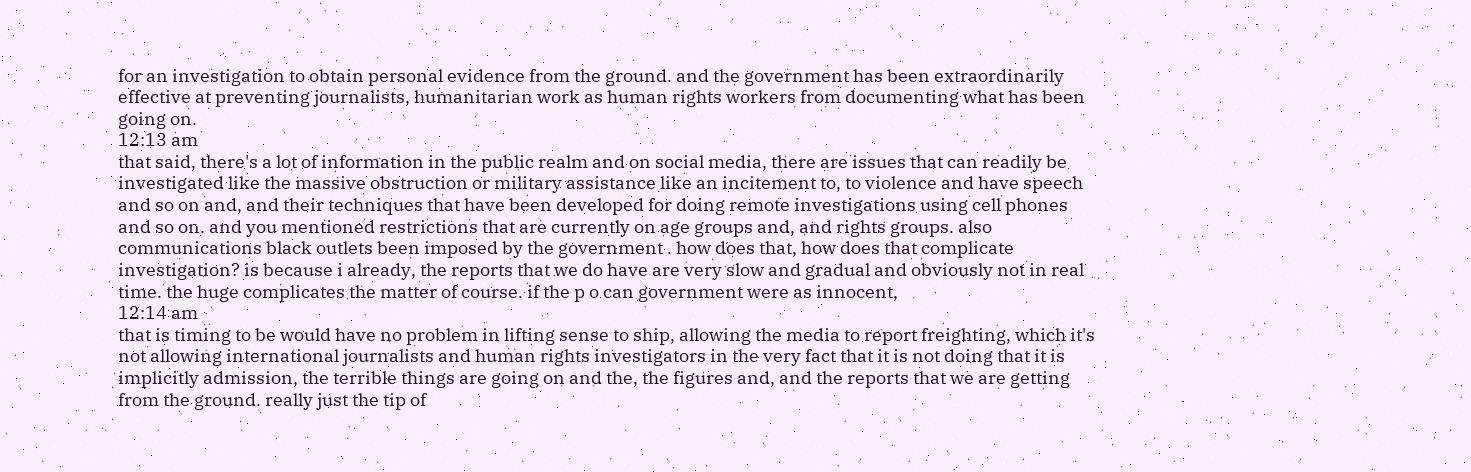for an investigation to obtain personal evidence from the ground. and the government has been extraordinarily effective at preventing journalists, humanitarian work as human rights workers from documenting what has been going on.
12:13 am
that said, there's a lot of information in the public realm and on social media, there are issues that can readily be investigated like the massive obstruction or military assistance like an incitement to, to violence and have speech and so on and, and their techniques that have been developed for doing remote investigations using cell phones and so on. and you mentioned restrictions that are currently on age groups and, and rights groups. also communications black outlets been imposed by the government . how does that, how does that complicate investigation? is because i already, the reports that we do have are very slow and gradual and obviously not in real time. the huge complicates the matter of course. if the p o can government were as innocent,
12:14 am
that is timing to be would have no problem in lifting sense to ship, allowing the media to report freighting, which it's not allowing international journalists and human rights investigators in the very fact that it is not doing that it is implicitly admission, the terrible things are going on and the, the figures and, and the reports that we are getting from the ground. really just the tip of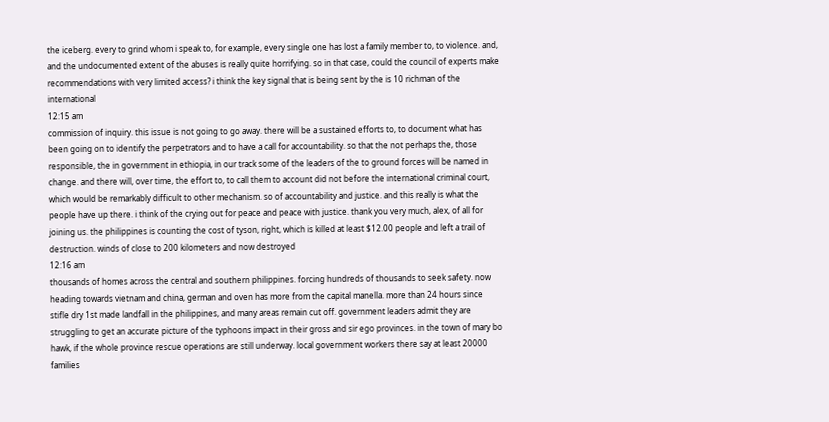the iceberg. every to grind whom i speak to, for example, every single one has lost a family member to, to violence. and, and the undocumented extent of the abuses is really quite horrifying. so in that case, could the council of experts make recommendations with very limited access? i think the key signal that is being sent by the is 10 richman of the international
12:15 am
commission of inquiry. this issue is not going to go away. there will be a sustained efforts to, to document what has been going on to identify the perpetrators and to have a call for accountability. so that the not perhaps the, those responsible, the in government in ethiopia, in our track some of the leaders of the to ground forces will be named in change. and there will, over time, the effort to, to call them to account did not before the international criminal court, which would be remarkably difficult to other mechanism. so of accountability and justice. and this really is what the people have up there. i think of the crying out for peace and peace with justice. thank you very much, alex, of all for joining us. the philippines is counting the cost of tyson, right, which is killed at least $12.00 people and left a trail of destruction. winds of close to 200 kilometers and now destroyed
12:16 am
thousands of homes across the central and southern philippines. forcing hundreds of thousands to seek safety. now heading towards vietnam and china, german and oven has more from the capital manella. more than 24 hours since stifle dry 1st made landfall in the philippines, and many areas remain cut off. government leaders admit they are struggling to get an accurate picture of the typhoons impact in their gross and sir ego provinces. in the town of mary bo hawk, if the whole province rescue operations are still underway. local government workers there say at least 20000 families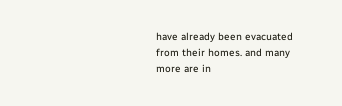have already been evacuated from their homes. and many more are in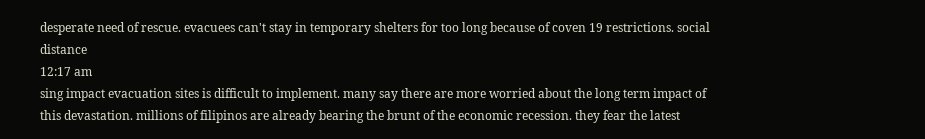desperate need of rescue. evacuees can't stay in temporary shelters for too long because of coven 19 restrictions. social distance
12:17 am
sing impact evacuation sites is difficult to implement. many say there are more worried about the long term impact of this devastation. millions of filipinos are already bearing the brunt of the economic recession. they fear the latest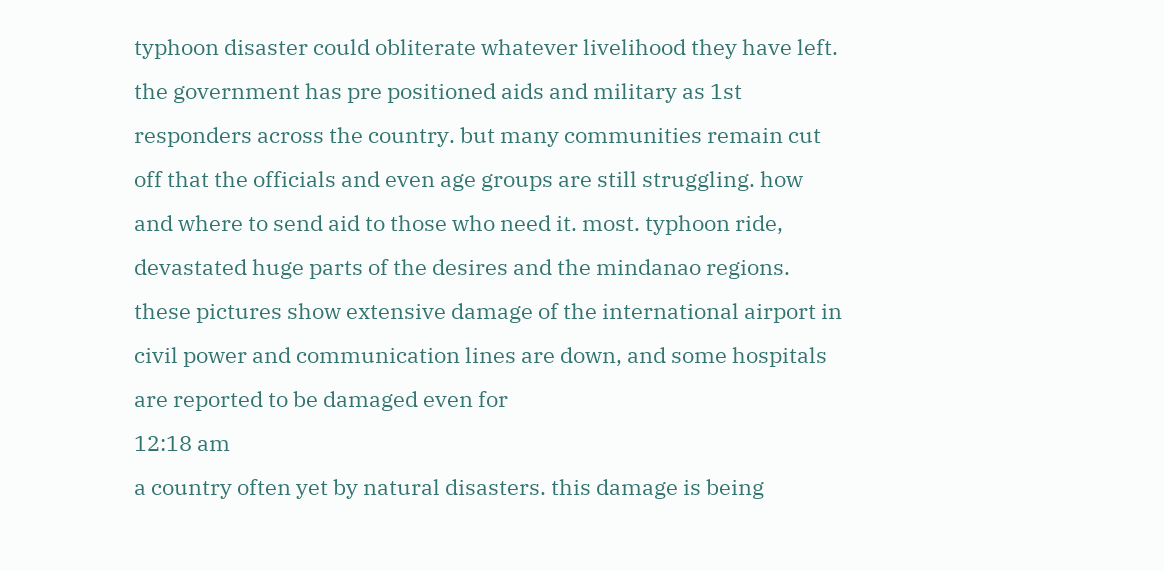typhoon disaster could obliterate whatever livelihood they have left. the government has pre positioned aids and military as 1st responders across the country. but many communities remain cut off that the officials and even age groups are still struggling. how and where to send aid to those who need it. most. typhoon ride, devastated huge parts of the desires and the mindanao regions. these pictures show extensive damage of the international airport in civil power and communication lines are down, and some hospitals are reported to be damaged even for
12:18 am
a country often yet by natural disasters. this damage is being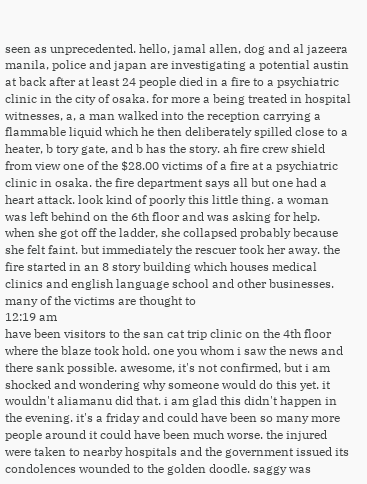seen as unprecedented. hello, jamal allen, dog and al jazeera manila, police and japan are investigating a potential austin at back after at least 24 people died in a fire to a psychiatric clinic in the city of osaka. for more a being treated in hospital witnesses, a, a man walked into the reception carrying a flammable liquid which he then deliberately spilled close to a heater, b tory gate, and b has the story. ah fire crew shield from view one of the $28.00 victims of a fire at a psychiatric clinic in osaka. the fire department says all but one had a heart attack. look kind of poorly this little thing. a woman was left behind on the 6th floor and was asking for help. when she got off the ladder, she collapsed probably because she felt faint. but immediately the rescuer took her away. the fire started in an 8 story building which houses medical clinics and english language school and other businesses. many of the victims are thought to
12:19 am
have been visitors to the san cat trip clinic on the 4th floor where the blaze took hold. one you whom i saw the news and there sank possible. awesome, it's not confirmed, but i am shocked and wondering why someone would do this yet. it wouldn't aliamanu did that. i am glad this didn't happen in the evening. it's a friday and could have been so many more people around it could have been much worse. the injured were taken to nearby hospitals and the government issued its condolences wounded to the golden doodle. saggy was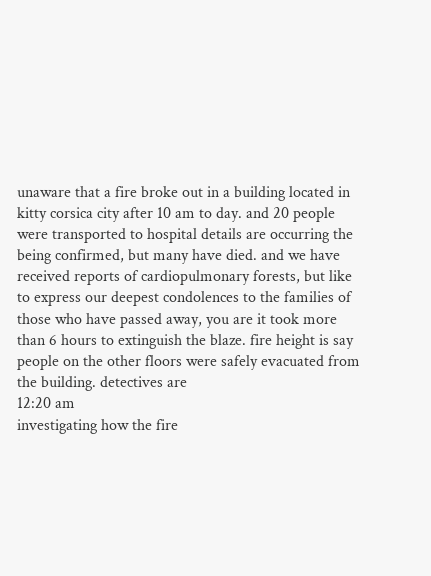unaware that a fire broke out in a building located in kitty corsica city after 10 am to day. and 20 people were transported to hospital details are occurring the being confirmed, but many have died. and we have received reports of cardiopulmonary forests, but like to express our deepest condolences to the families of those who have passed away, you are it took more than 6 hours to extinguish the blaze. fire height is say people on the other floors were safely evacuated from the building. detectives are
12:20 am
investigating how the fire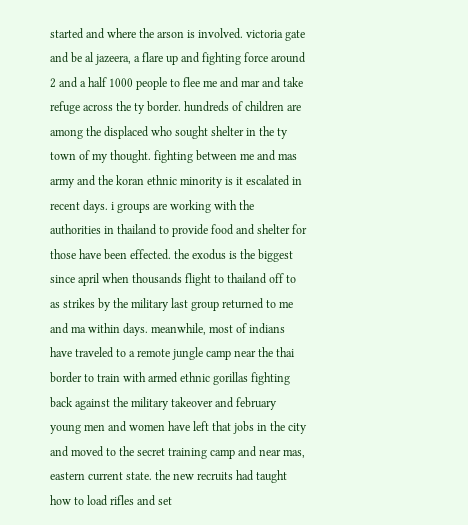started and where the arson is involved. victoria gate and be al jazeera, a flare up and fighting force around 2 and a half 1000 people to flee me and mar and take refuge across the ty border. hundreds of children are among the displaced who sought shelter in the ty town of my thought. fighting between me and mas army and the koran ethnic minority is it escalated in recent days. i groups are working with the authorities in thailand to provide food and shelter for those have been effected. the exodus is the biggest since april when thousands flight to thailand off to as strikes by the military last group returned to me and ma within days. meanwhile, most of indians have traveled to a remote jungle camp near the thai border to train with armed ethnic gorillas fighting back against the military takeover and february young men and women have left that jobs in the city and moved to the secret training camp and near mas, eastern current state. the new recruits had taught how to load rifles and set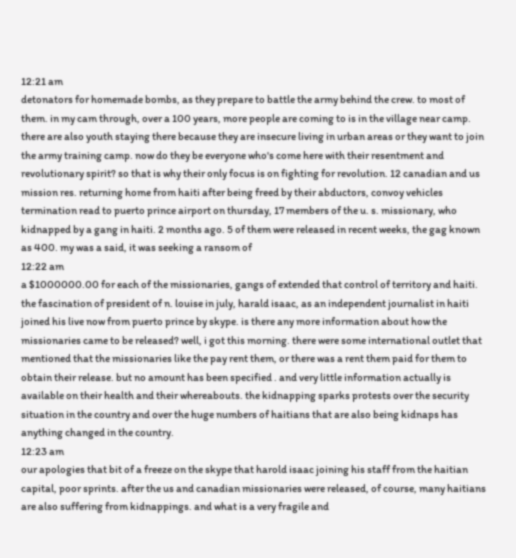12:21 am
detonators for homemade bombs, as they prepare to battle the army behind the crew. to most of them. in my cam through, over a 100 years, more people are coming to is in the village near camp. there are also youth staying there because they are insecure living in urban areas or they want to join the army training camp. now do they be everyone who's come here with their resentment and revolutionary spirit? so that is why their only focus is on fighting for revolution. 12 canadian and us mission res. returning home from haiti after being freed by their abductors, convoy vehicles termination read to puerto prince airport on thursday, 17 members of the u. s. missionary, who kidnapped by a gang in haiti. 2 months ago. 5 of them were released in recent weeks, the gag known as 400. my was a said, it was seeking a ransom of
12:22 am
a $1000000.00 for each of the missionaries, gangs of extended that control of territory and haiti. the fascination of president of n. louise in july, harald isaac, as an independent journalist in haiti joined his live now from puerto prince by skype. is there any more information about how the missionaries came to be released? well, i got this morning. there were some international outlet that mentioned that the missionaries like the pay rent them, or there was a rent them paid for them to obtain their release. but no amount has been specified . and very little information actually is available on their health and their whereabouts. the kidnapping sparks protests over the security situation in the country and over the huge numbers of haitians that are also being kidnaps has anything changed in the country.
12:23 am
our apologies that bit of a freeze on the skype that harold isaac joining his staff from the haitian capital, poor sprints. after the us and canadian missionaries were released, of course, many haitians are also suffering from kidnappings. and what is a very fragile and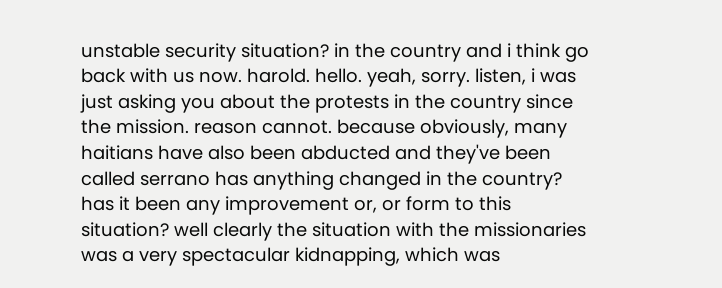unstable security situation? in the country and i think go back with us now. harold. hello. yeah, sorry. listen, i was just asking you about the protests in the country since the mission. reason cannot. because obviously, many haitians have also been abducted and they've been called serrano has anything changed in the country? has it been any improvement or, or form to this situation? well clearly the situation with the missionaries was a very spectacular kidnapping, which was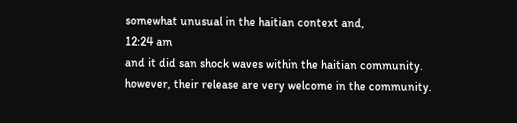somewhat unusual in the haitian context and,
12:24 am
and it did san shock waves within the haitian community. however, their release are very welcome in the community.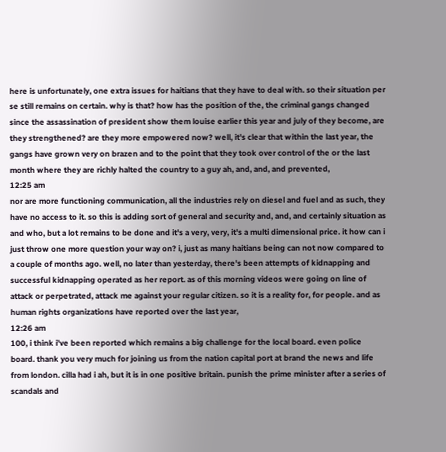here is unfortunately, one extra issues for haitians that they have to deal with. so their situation per se still remains on certain. why is that? how has the position of the, the criminal gangs changed since the assassination of president show them louise earlier this year and july of they become, are they strengthened? are they more empowered now? well, it's clear that within the last year, the gangs have grown very on brazen and to the point that they took over control of the or the last month where they are richly halted the country to a guy ah, and, and, and prevented,
12:25 am
nor are more functioning communication, all the industries rely on diesel and fuel and as such, they have no access to it. so this is adding sort of general and security and, and, and certainly situation as and who, but a lot remains to be done and it's a very, very, it's a multi dimensional price. it how can i just throw one more question your way on? i, just as many haitians being can not now compared to a couple of months ago. well, no later than yesterday, there's been attempts of kidnapping and successful kidnapping operated as her report. as of this morning videos were going on line of attack or perpetrated, attack me against your regular citizen. so it is a reality for, for people. and as human rights organizations have reported over the last year,
12:26 am
100, i think i've been reported which remains a big challenge for the local board. even police board. thank you very much for joining us from the nation capital port at brand the news and life from london. cilla had i ah, but it is in one positive britain. punish the prime minister after a series of scandals and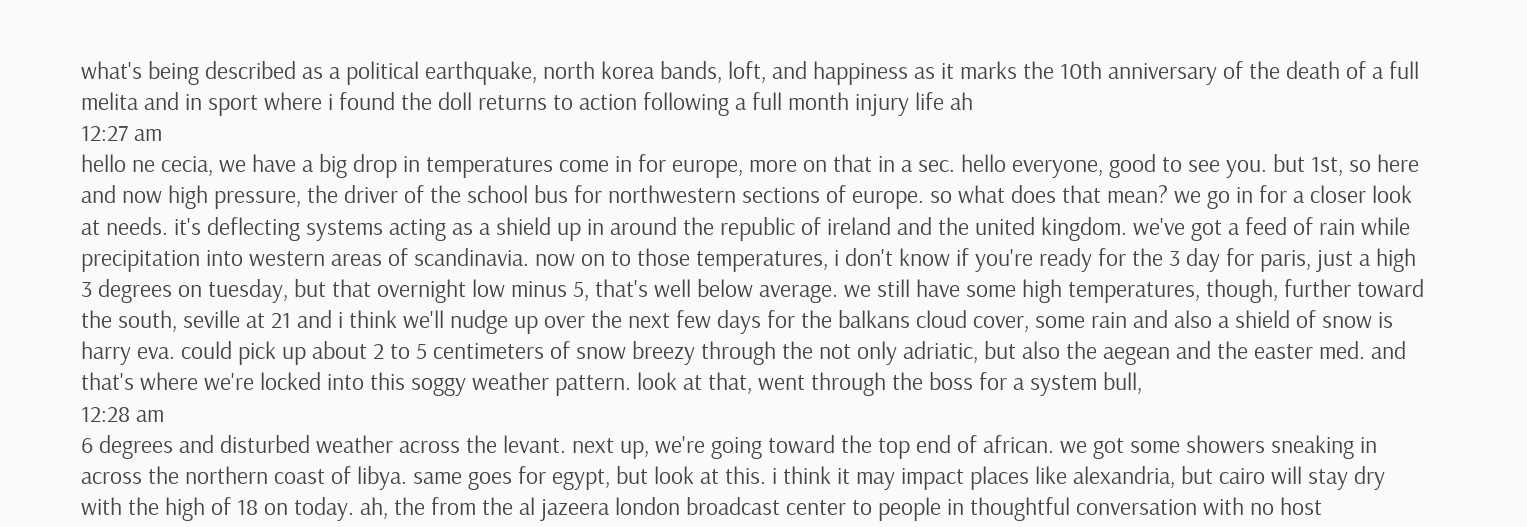what's being described as a political earthquake, north korea bands, loft, and happiness as it marks the 10th anniversary of the death of a full melita and in sport where i found the doll returns to action following a full month injury life ah
12:27 am
hello ne cecia, we have a big drop in temperatures come in for europe, more on that in a sec. hello everyone, good to see you. but 1st, so here and now high pressure, the driver of the school bus for northwestern sections of europe. so what does that mean? we go in for a closer look at needs. it's deflecting systems acting as a shield up in around the republic of ireland and the united kingdom. we've got a feed of rain while precipitation into western areas of scandinavia. now on to those temperatures, i don't know if you're ready for the 3 day for paris, just a high 3 degrees on tuesday, but that overnight low minus 5, that's well below average. we still have some high temperatures, though, further toward the south, seville at 21 and i think we'll nudge up over the next few days for the balkans cloud cover, some rain and also a shield of snow is harry eva. could pick up about 2 to 5 centimeters of snow breezy through the not only adriatic, but also the aegean and the easter med. and that's where we're locked into this soggy weather pattern. look at that, went through the boss for a system bull,
12:28 am
6 degrees and disturbed weather across the levant. next up, we're going toward the top end of african. we got some showers sneaking in across the northern coast of libya. same goes for egypt, but look at this. i think it may impact places like alexandria, but cairo will stay dry with the high of 18 on today. ah, the from the al jazeera london broadcast center to people in thoughtful conversation with no host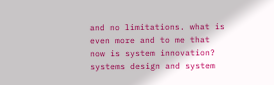and no limitations. what is even more and to me that now is system innovation? systems design and system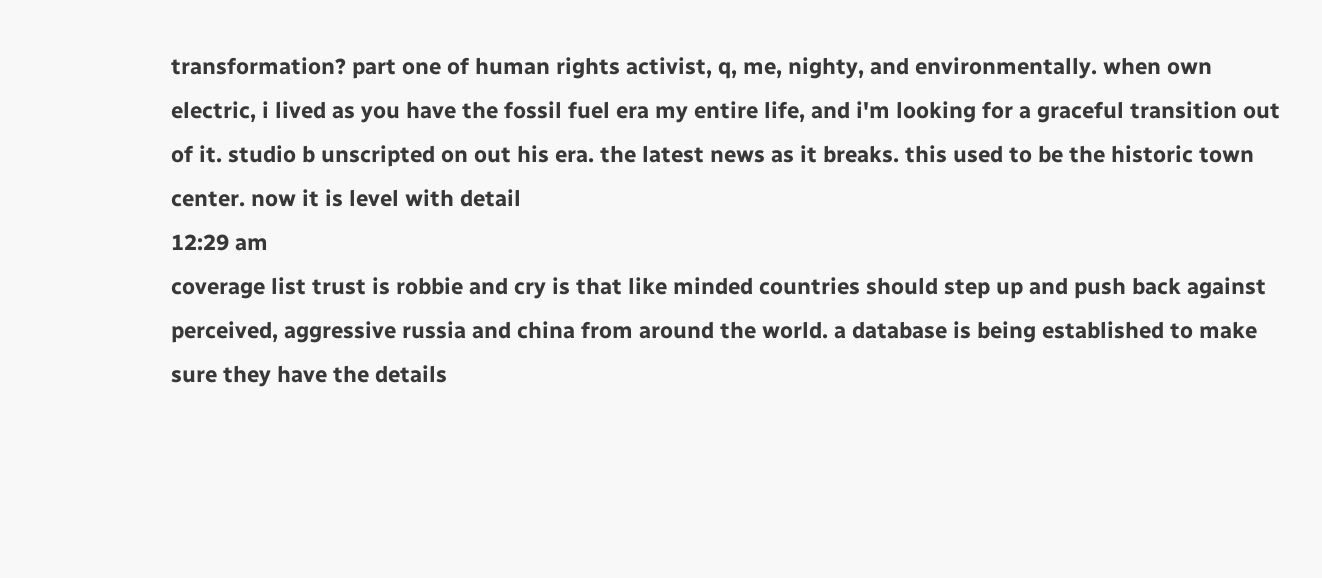transformation? part one of human rights activist, q, me, nighty, and environmentally. when own electric, i lived as you have the fossil fuel era my entire life, and i'm looking for a graceful transition out of it. studio b unscripted on out his era. the latest news as it breaks. this used to be the historic town center. now it is level with detail
12:29 am
coverage list trust is robbie and cry is that like minded countries should step up and push back against perceived, aggressive russia and china from around the world. a database is being established to make sure they have the details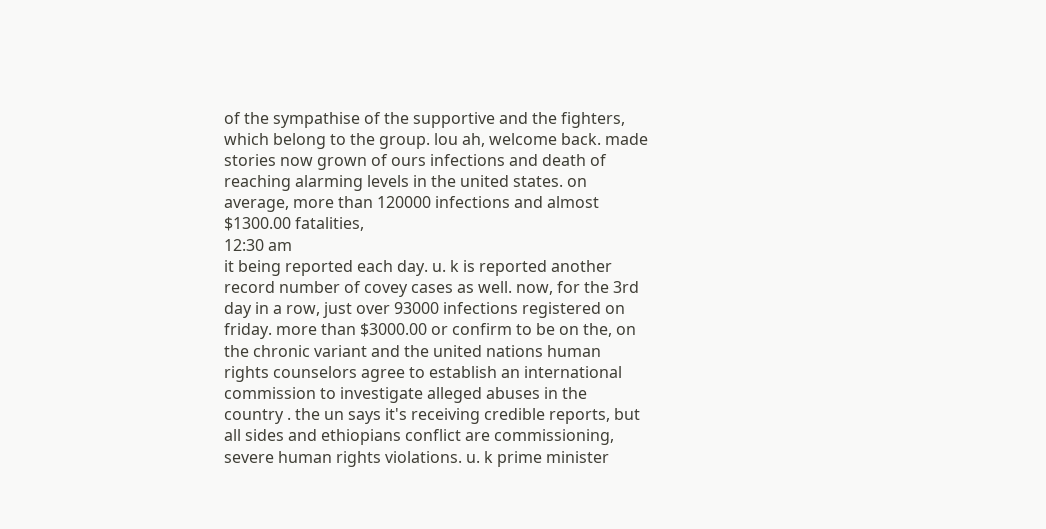of the sympathise of the supportive and the fighters, which belong to the group. lou ah, welcome back. made stories now grown of ours infections and death of reaching alarming levels in the united states. on average, more than 120000 infections and almost $1300.00 fatalities,
12:30 am
it being reported each day. u. k is reported another record number of covey cases as well. now, for the 3rd day in a row, just over 93000 infections registered on friday. more than $3000.00 or confirm to be on the, on the chronic variant and the united nations human rights counselors agree to establish an international commission to investigate alleged abuses in the country . the un says it's receiving credible reports, but all sides and ethiopians conflict are commissioning, severe human rights violations. u. k prime minister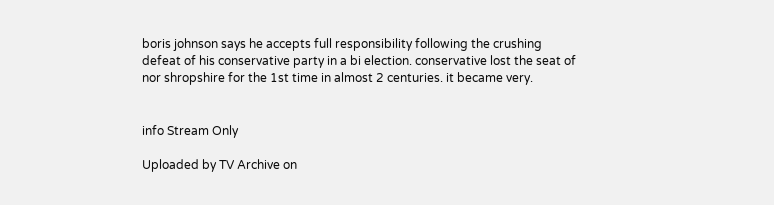boris johnson says he accepts full responsibility following the crushing defeat of his conservative party in a bi election. conservative lost the seat of nor shropshire for the 1st time in almost 2 centuries. it became very.


info Stream Only

Uploaded by TV Archive on